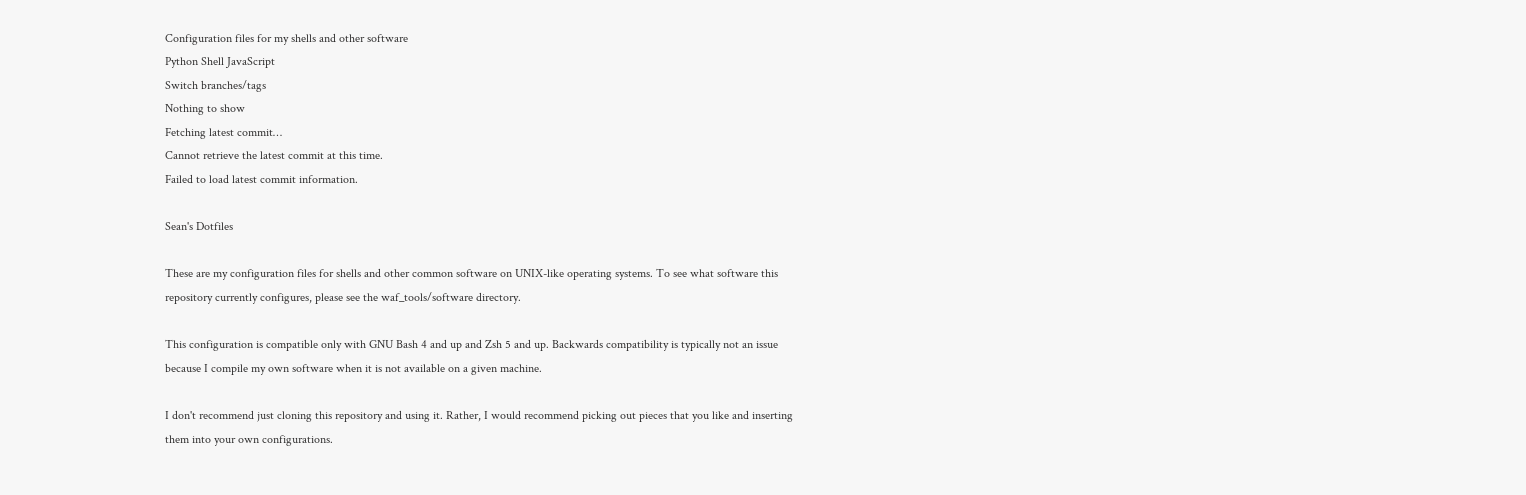Configuration files for my shells and other software
Python Shell JavaScript
Switch branches/tags
Nothing to show
Fetching latest commit…
Cannot retrieve the latest commit at this time.
Failed to load latest commit information.

Sean's Dotfiles

These are my configuration files for shells and other common software on UNIX-like operating systems. To see what software this repository currently configures, please see the waf_tools/software directory.

This configuration is compatible only with GNU Bash 4 and up and Zsh 5 and up. Backwards compatibility is typically not an issue because I compile my own software when it is not available on a given machine.

I don't recommend just cloning this repository and using it. Rather, I would recommend picking out pieces that you like and inserting them into your own configurations.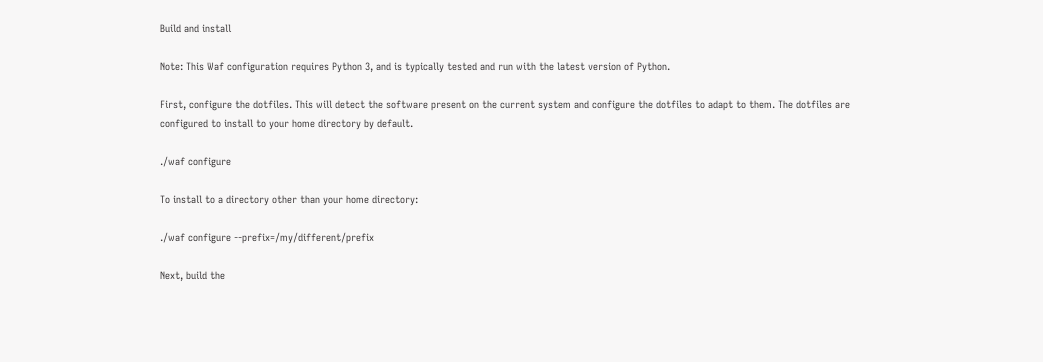Build and install

Note: This Waf configuration requires Python 3, and is typically tested and run with the latest version of Python.

First, configure the dotfiles. This will detect the software present on the current system and configure the dotfiles to adapt to them. The dotfiles are configured to install to your home directory by default.

./waf configure

To install to a directory other than your home directory:

./waf configure --prefix=/my/different/prefix

Next, build the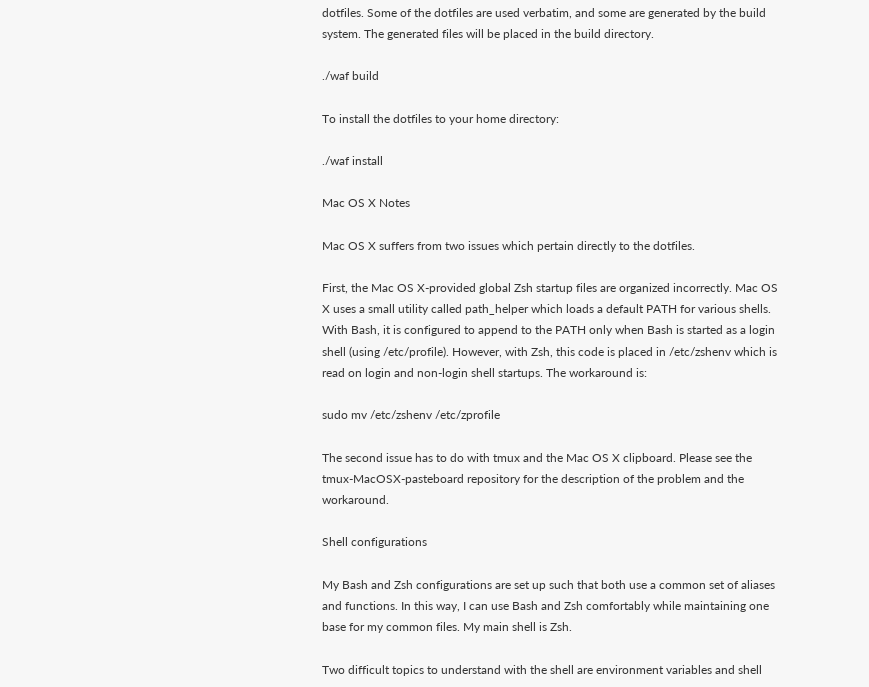dotfiles. Some of the dotfiles are used verbatim, and some are generated by the build system. The generated files will be placed in the build directory.

./waf build

To install the dotfiles to your home directory:

./waf install

Mac OS X Notes

Mac OS X suffers from two issues which pertain directly to the dotfiles.

First, the Mac OS X-provided global Zsh startup files are organized incorrectly. Mac OS X uses a small utility called path_helper which loads a default PATH for various shells. With Bash, it is configured to append to the PATH only when Bash is started as a login shell (using /etc/profile). However, with Zsh, this code is placed in /etc/zshenv which is read on login and non-login shell startups. The workaround is:

sudo mv /etc/zshenv /etc/zprofile

The second issue has to do with tmux and the Mac OS X clipboard. Please see the tmux-MacOSX-pasteboard repository for the description of the problem and the workaround.

Shell configurations

My Bash and Zsh configurations are set up such that both use a common set of aliases and functions. In this way, I can use Bash and Zsh comfortably while maintaining one base for my common files. My main shell is Zsh.

Two difficult topics to understand with the shell are environment variables and shell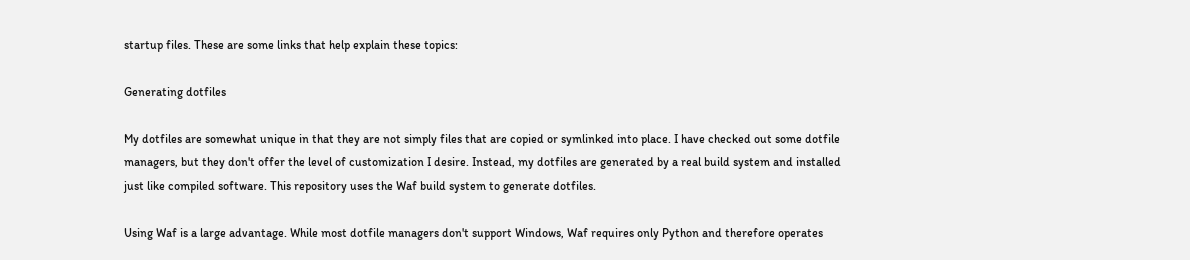startup files. These are some links that help explain these topics:

Generating dotfiles

My dotfiles are somewhat unique in that they are not simply files that are copied or symlinked into place. I have checked out some dotfile managers, but they don't offer the level of customization I desire. Instead, my dotfiles are generated by a real build system and installed just like compiled software. This repository uses the Waf build system to generate dotfiles.

Using Waf is a large advantage. While most dotfile managers don't support Windows, Waf requires only Python and therefore operates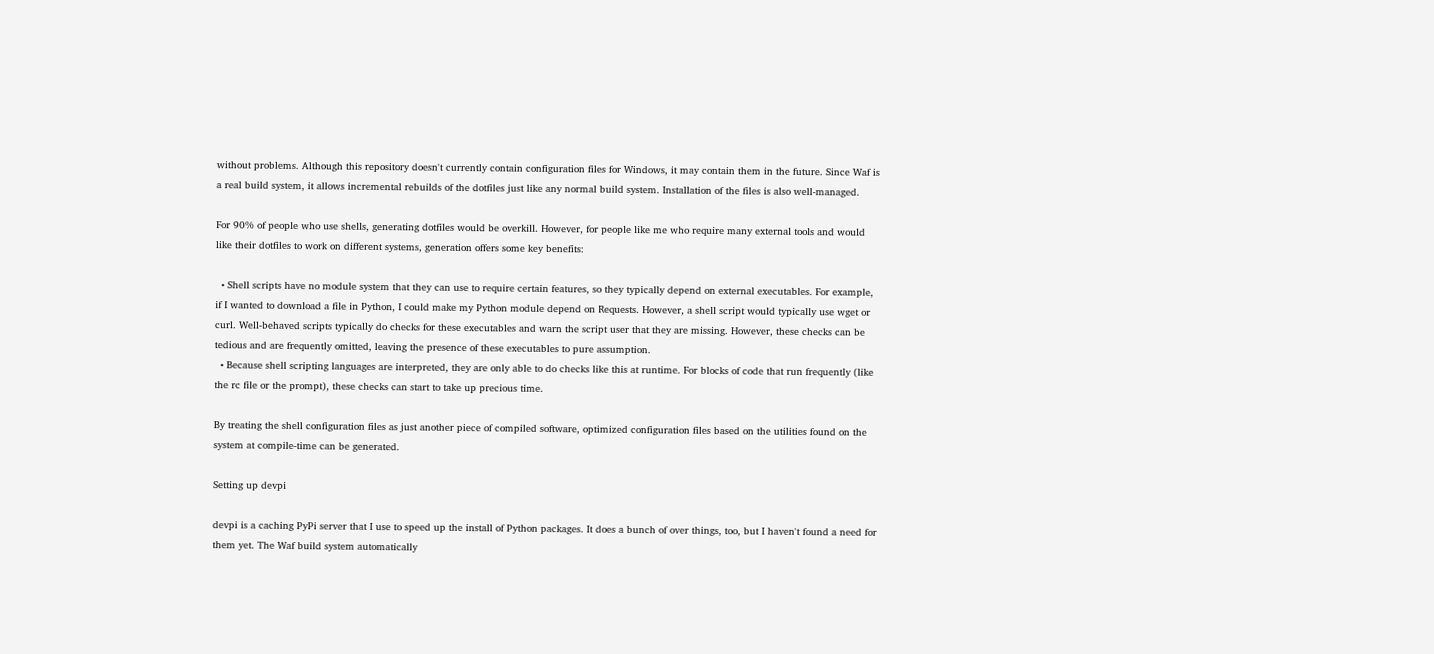without problems. Although this repository doesn't currently contain configuration files for Windows, it may contain them in the future. Since Waf is a real build system, it allows incremental rebuilds of the dotfiles just like any normal build system. Installation of the files is also well-managed.

For 90% of people who use shells, generating dotfiles would be overkill. However, for people like me who require many external tools and would like their dotfiles to work on different systems, generation offers some key benefits:

  • Shell scripts have no module system that they can use to require certain features, so they typically depend on external executables. For example, if I wanted to download a file in Python, I could make my Python module depend on Requests. However, a shell script would typically use wget or curl. Well-behaved scripts typically do checks for these executables and warn the script user that they are missing. However, these checks can be tedious and are frequently omitted, leaving the presence of these executables to pure assumption.
  • Because shell scripting languages are interpreted, they are only able to do checks like this at runtime. For blocks of code that run frequently (like the rc file or the prompt), these checks can start to take up precious time.

By treating the shell configuration files as just another piece of compiled software, optimized configuration files based on the utilities found on the system at compile-time can be generated.

Setting up devpi

devpi is a caching PyPi server that I use to speed up the install of Python packages. It does a bunch of over things, too, but I haven't found a need for them yet. The Waf build system automatically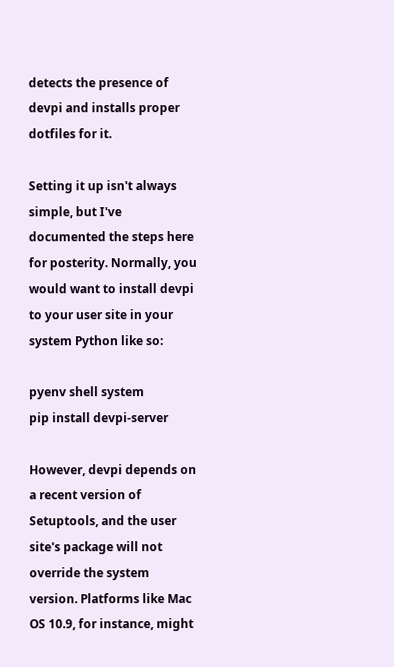detects the presence of devpi and installs proper dotfiles for it.

Setting it up isn't always simple, but I've documented the steps here for posterity. Normally, you would want to install devpi to your user site in your system Python like so:

pyenv shell system
pip install devpi-server

However, devpi depends on a recent version of Setuptools, and the user site's package will not override the system version. Platforms like Mac OS 10.9, for instance, might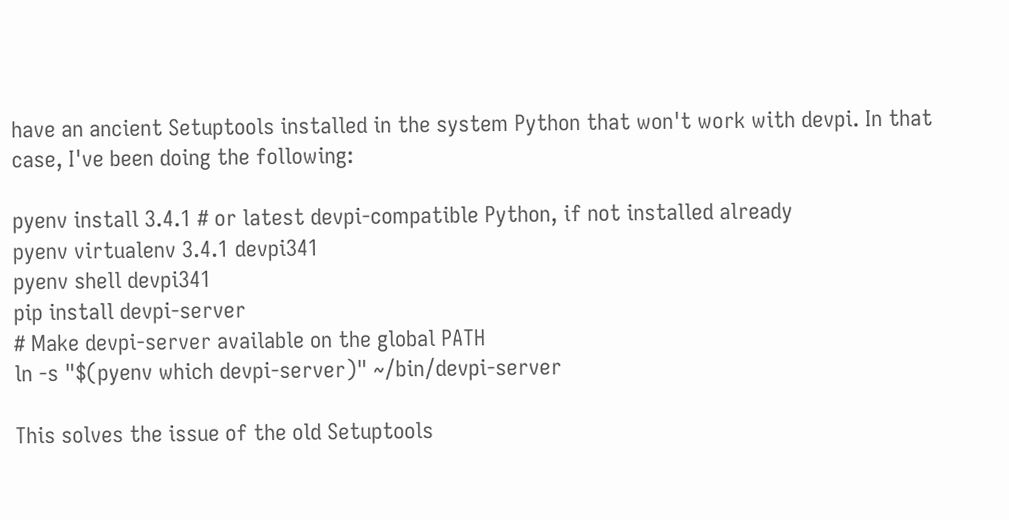have an ancient Setuptools installed in the system Python that won't work with devpi. In that case, I've been doing the following:

pyenv install 3.4.1 # or latest devpi-compatible Python, if not installed already
pyenv virtualenv 3.4.1 devpi341
pyenv shell devpi341
pip install devpi-server
# Make devpi-server available on the global PATH
ln -s "$(pyenv which devpi-server)" ~/bin/devpi-server

This solves the issue of the old Setuptools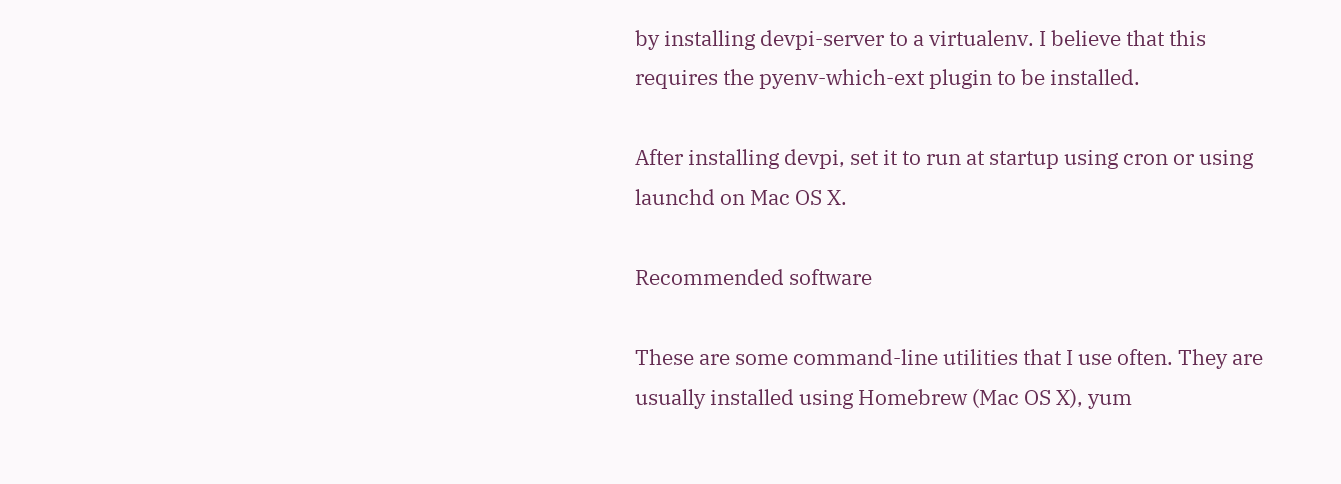by installing devpi-server to a virtualenv. I believe that this requires the pyenv-which-ext plugin to be installed.

After installing devpi, set it to run at startup using cron or using launchd on Mac OS X.

Recommended software

These are some command-line utilities that I use often. They are usually installed using Homebrew (Mac OS X), yum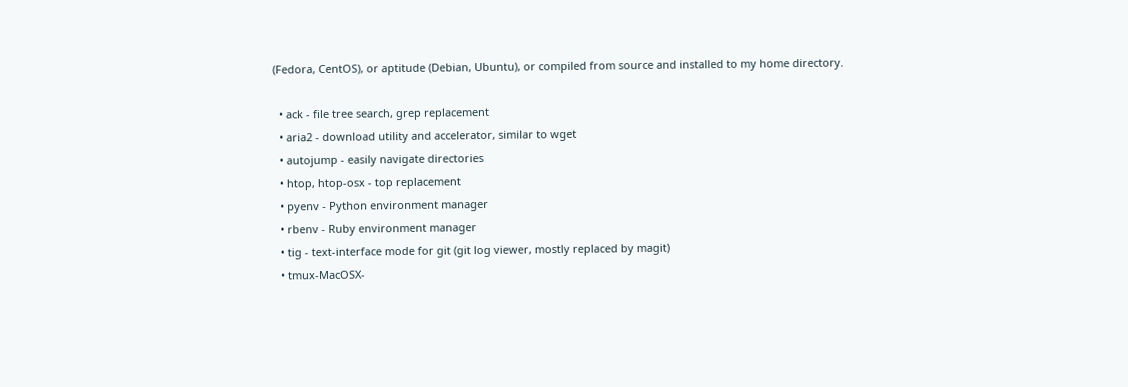(Fedora, CentOS), or aptitude (Debian, Ubuntu), or compiled from source and installed to my home directory.

  • ack - file tree search, grep replacement
  • aria2 - download utility and accelerator, similar to wget
  • autojump - easily navigate directories
  • htop, htop-osx - top replacement
  • pyenv - Python environment manager
  • rbenv - Ruby environment manager
  • tig - text-interface mode for git (git log viewer, mostly replaced by magit)
  • tmux-MacOSX-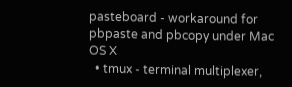pasteboard - workaround for pbpaste and pbcopy under Mac OS X
  • tmux - terminal multiplexer,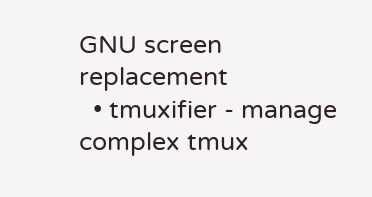GNU screen replacement
  • tmuxifier - manage complex tmux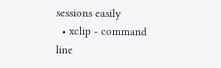sessions easily
  • xclip - command line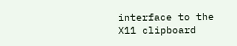interface to the X11 clipboard